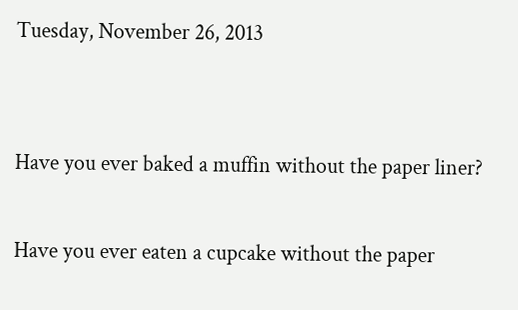Tuesday, November 26, 2013


Have you ever baked a muffin without the paper liner?

Have you ever eaten a cupcake without the paper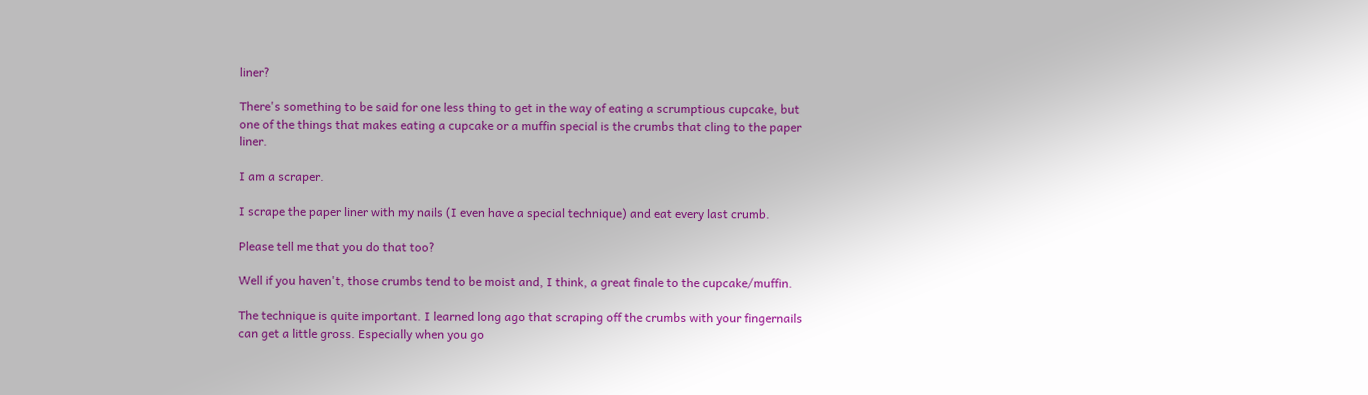liner?

There's something to be said for one less thing to get in the way of eating a scrumptious cupcake, but one of the things that makes eating a cupcake or a muffin special is the crumbs that cling to the paper liner.

I am a scraper.

I scrape the paper liner with my nails (I even have a special technique) and eat every last crumb.

Please tell me that you do that too?

Well if you haven't, those crumbs tend to be moist and, I think, a great finale to the cupcake/muffin.

The technique is quite important. I learned long ago that scraping off the crumbs with your fingernails can get a little gross. Especially when you go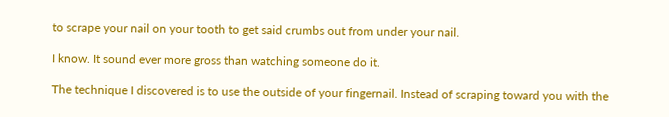to scrape your nail on your tooth to get said crumbs out from under your nail.

I know. It sound ever more gross than watching someone do it.

The technique I discovered is to use the outside of your fingernail. Instead of scraping toward you with the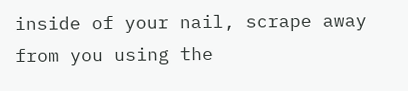inside of your nail, scrape away from you using the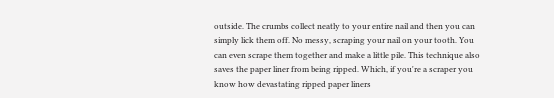outside. The crumbs collect neatly to your entire nail and then you can simply lick them off. No messy, scraping your nail on your tooth. You can even scrape them together and make a little pile. This technique also saves the paper liner from being ripped. Which, if you're a scraper you know how devastating ripped paper liners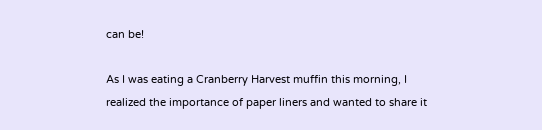can be!

As I was eating a Cranberry Harvest muffin this morning, I realized the importance of paper liners and wanted to share it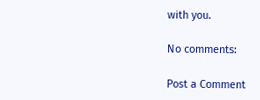with you.

No comments:

Post a Comment